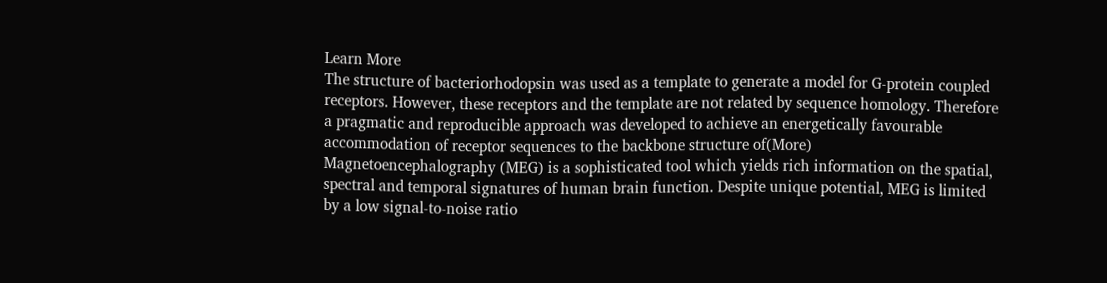Learn More
The structure of bacteriorhodopsin was used as a template to generate a model for G-protein coupled receptors. However, these receptors and the template are not related by sequence homology. Therefore a pragmatic and reproducible approach was developed to achieve an energetically favourable accommodation of receptor sequences to the backbone structure of(More)
Magnetoencephalography (MEG) is a sophisticated tool which yields rich information on the spatial, spectral and temporal signatures of human brain function. Despite unique potential, MEG is limited by a low signal-to-noise ratio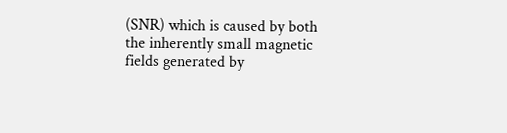(SNR) which is caused by both the inherently small magnetic fields generated by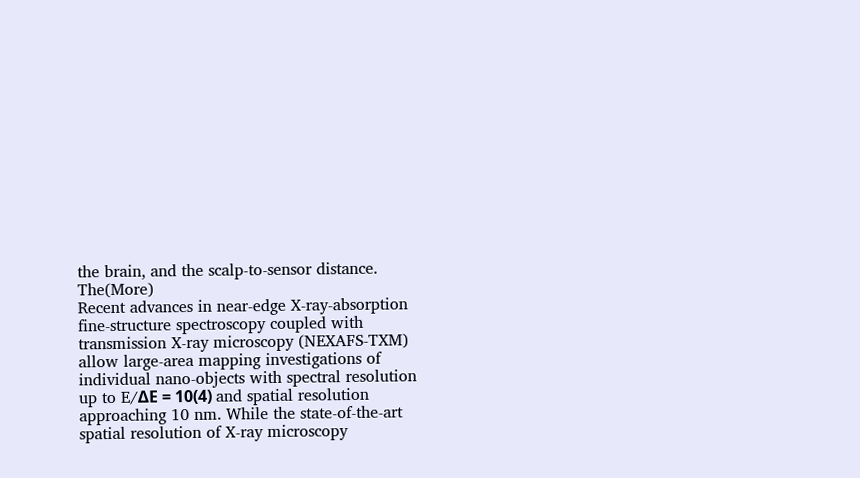the brain, and the scalp-to-sensor distance. The(More)
Recent advances in near-edge X-ray-absorption fine-structure spectroscopy coupled with transmission X-ray microscopy (NEXAFS-TXM) allow large-area mapping investigations of individual nano-objects with spectral resolution up to E/ΔE = 10(4) and spatial resolution approaching 10 nm. While the state-of-the-art spatial resolution of X-ray microscopy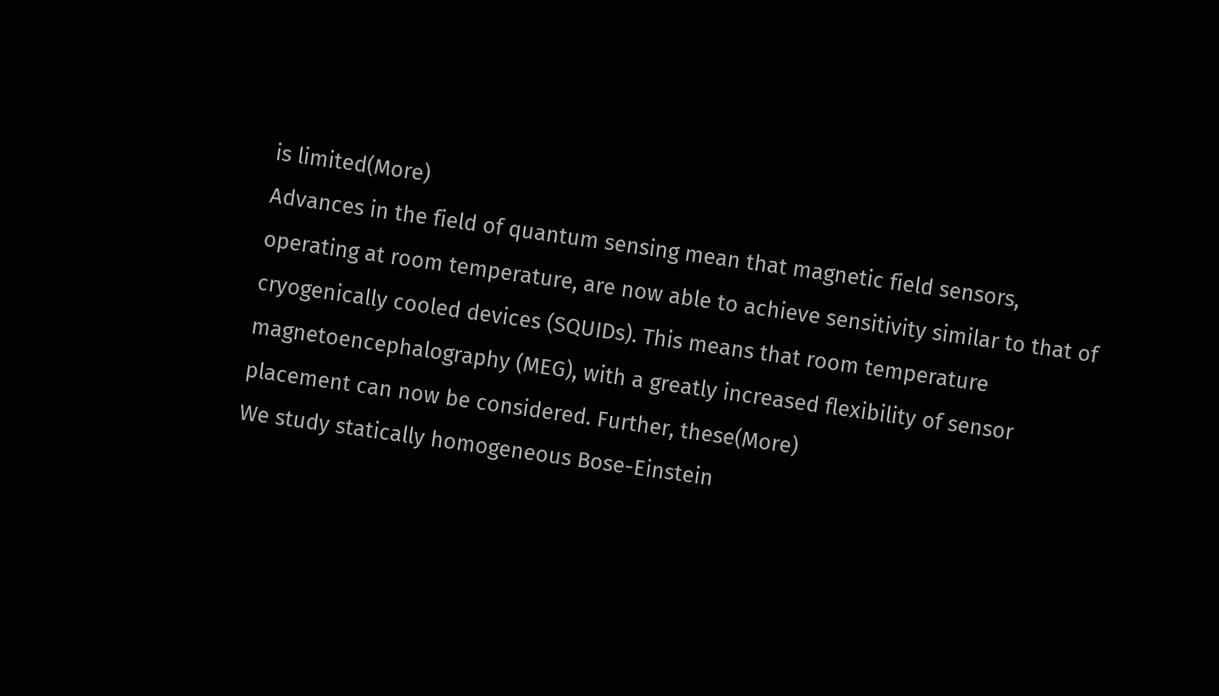is limited(More)
Advances in the field of quantum sensing mean that magnetic field sensors, operating at room temperature, are now able to achieve sensitivity similar to that of cryogenically cooled devices (SQUIDs). This means that room temperature magnetoencephalography (MEG), with a greatly increased flexibility of sensor placement can now be considered. Further, these(More)
We study statically homogeneous Bose-Einstein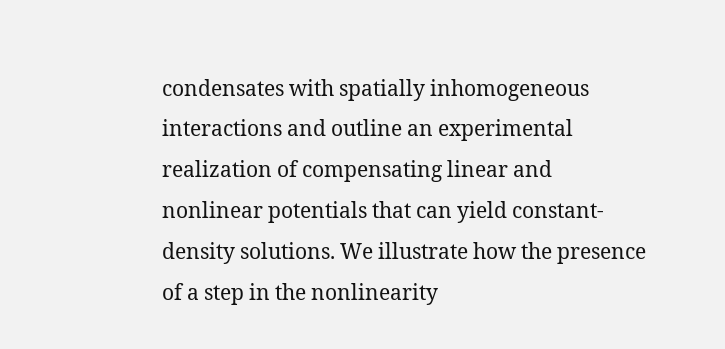condensates with spatially inhomogeneous interactions and outline an experimental realization of compensating linear and nonlinear potentials that can yield constant-density solutions. We illustrate how the presence of a step in the nonlinearity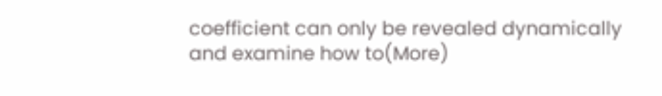coefficient can only be revealed dynamically and examine how to(More)